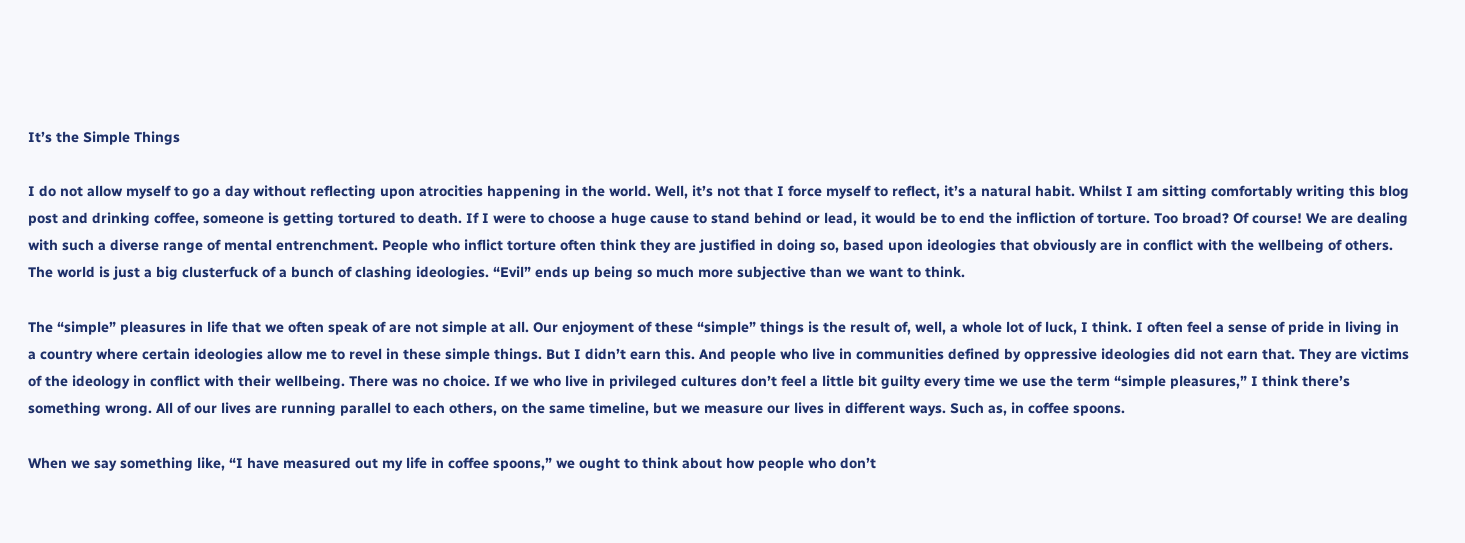It’s the Simple Things

I do not allow myself to go a day without reflecting upon atrocities happening in the world. Well, it’s not that I force myself to reflect, it’s a natural habit. Whilst I am sitting comfortably writing this blog post and drinking coffee, someone is getting tortured to death. If I were to choose a huge cause to stand behind or lead, it would be to end the infliction of torture. Too broad? Of course! We are dealing with such a diverse range of mental entrenchment. People who inflict torture often think they are justified in doing so, based upon ideologies that obviously are in conflict with the wellbeing of others. The world is just a big clusterfuck of a bunch of clashing ideologies. “Evil” ends up being so much more subjective than we want to think.

The “simple” pleasures in life that we often speak of are not simple at all. Our enjoyment of these “simple” things is the result of, well, a whole lot of luck, I think. I often feel a sense of pride in living in a country where certain ideologies allow me to revel in these simple things. But I didn’t earn this. And people who live in communities defined by oppressive ideologies did not earn that. They are victims of the ideology in conflict with their wellbeing. There was no choice. If we who live in privileged cultures don’t feel a little bit guilty every time we use the term “simple pleasures,” I think there’s something wrong. All of our lives are running parallel to each others, on the same timeline, but we measure our lives in different ways. Such as, in coffee spoons.

When we say something like, “I have measured out my life in coffee spoons,” we ought to think about how people who don’t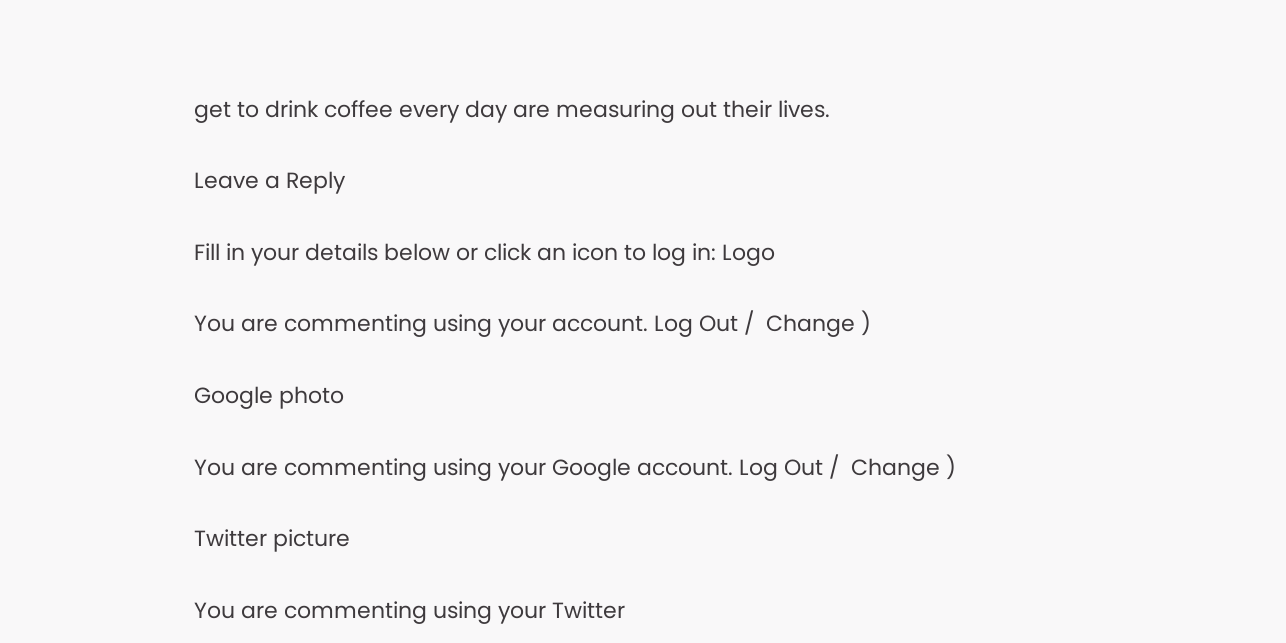get to drink coffee every day are measuring out their lives.

Leave a Reply

Fill in your details below or click an icon to log in: Logo

You are commenting using your account. Log Out /  Change )

Google photo

You are commenting using your Google account. Log Out /  Change )

Twitter picture

You are commenting using your Twitter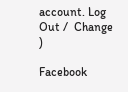account. Log Out /  Change )

Facebook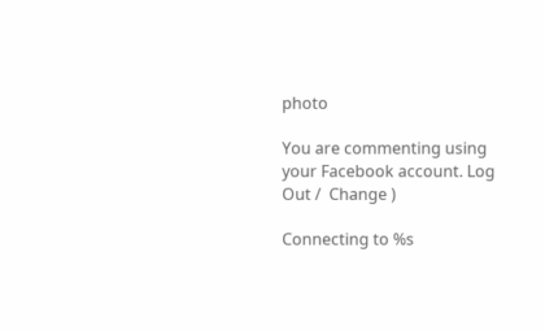photo

You are commenting using your Facebook account. Log Out /  Change )

Connecting to %s